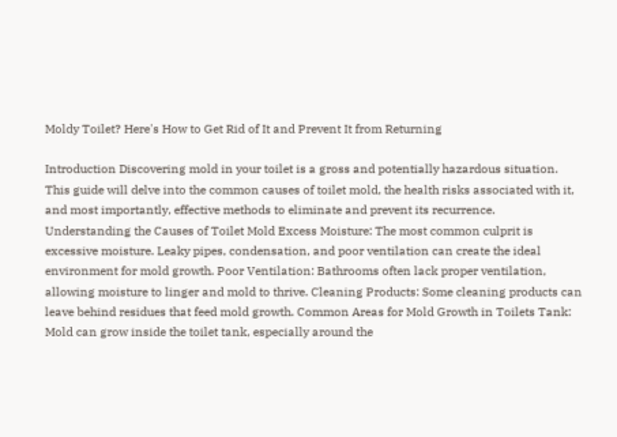Moldy Toilet? Here's How to Get Rid of It and Prevent It from Returning

Introduction Discovering mold in your toilet is a gross and potentially hazardous situation. This guide will delve into the common causes of toilet mold, the health risks associated with it, and most importantly, effective methods to eliminate and prevent its recurrence. Understanding the Causes of Toilet Mold Excess Moisture: The most common culprit is excessive moisture. Leaky pipes, condensation, and poor ventilation can create the ideal environment for mold growth. Poor Ventilation: Bathrooms often lack proper ventilation, allowing moisture to linger and mold to thrive. Cleaning Products: Some cleaning products can leave behind residues that feed mold growth. Common Areas for Mold Growth in Toilets Tank: Mold can grow inside the toilet tank, especially around the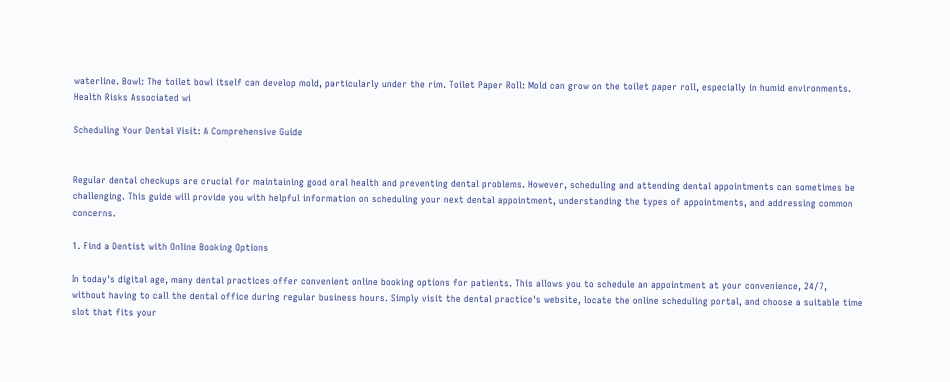waterline. Bowl: The toilet bowl itself can develop mold, particularly under the rim. Toilet Paper Roll: Mold can grow on the toilet paper roll, especially in humid environments. Health Risks Associated wi

Scheduling Your Dental Visit: A Comprehensive Guide


Regular dental checkups are crucial for maintaining good oral health and preventing dental problems. However, scheduling and attending dental appointments can sometimes be challenging. This guide will provide you with helpful information on scheduling your next dental appointment, understanding the types of appointments, and addressing common concerns.

1. Find a Dentist with Online Booking Options

In today's digital age, many dental practices offer convenient online booking options for patients. This allows you to schedule an appointment at your convenience, 24/7, without having to call the dental office during regular business hours. Simply visit the dental practice's website, locate the online scheduling portal, and choose a suitable time slot that fits your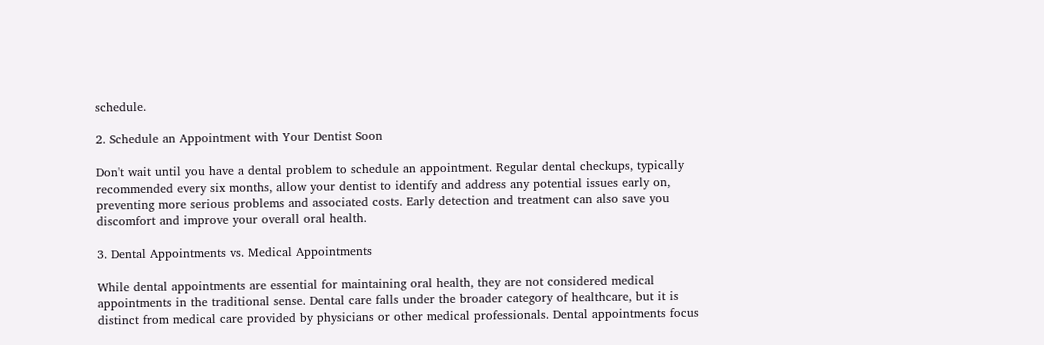schedule.

2. Schedule an Appointment with Your Dentist Soon

Don't wait until you have a dental problem to schedule an appointment. Regular dental checkups, typically recommended every six months, allow your dentist to identify and address any potential issues early on, preventing more serious problems and associated costs. Early detection and treatment can also save you discomfort and improve your overall oral health.

3. Dental Appointments vs. Medical Appointments

While dental appointments are essential for maintaining oral health, they are not considered medical appointments in the traditional sense. Dental care falls under the broader category of healthcare, but it is distinct from medical care provided by physicians or other medical professionals. Dental appointments focus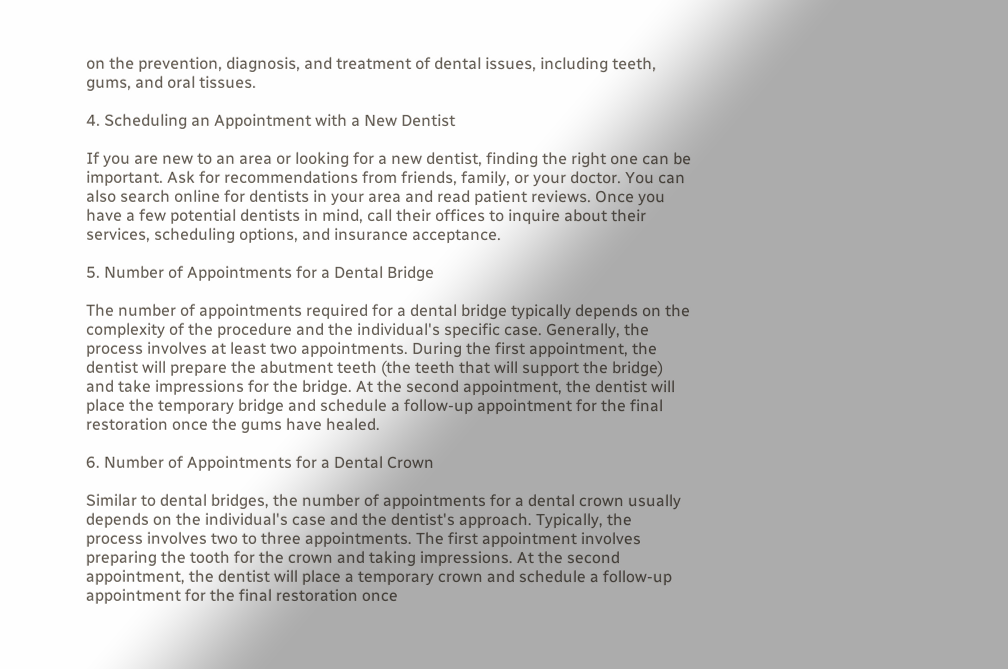on the prevention, diagnosis, and treatment of dental issues, including teeth, gums, and oral tissues.

4. Scheduling an Appointment with a New Dentist

If you are new to an area or looking for a new dentist, finding the right one can be important. Ask for recommendations from friends, family, or your doctor. You can also search online for dentists in your area and read patient reviews. Once you have a few potential dentists in mind, call their offices to inquire about their services, scheduling options, and insurance acceptance.

5. Number of Appointments for a Dental Bridge

The number of appointments required for a dental bridge typically depends on the complexity of the procedure and the individual's specific case. Generally, the process involves at least two appointments. During the first appointment, the dentist will prepare the abutment teeth (the teeth that will support the bridge) and take impressions for the bridge. At the second appointment, the dentist will place the temporary bridge and schedule a follow-up appointment for the final restoration once the gums have healed.

6. Number of Appointments for a Dental Crown

Similar to dental bridges, the number of appointments for a dental crown usually depends on the individual's case and the dentist's approach. Typically, the process involves two to three appointments. The first appointment involves preparing the tooth for the crown and taking impressions. At the second appointment, the dentist will place a temporary crown and schedule a follow-up appointment for the final restoration once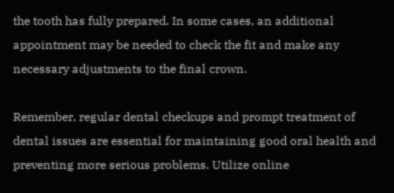the tooth has fully prepared. In some cases, an additional appointment may be needed to check the fit and make any necessary adjustments to the final crown.

Remember, regular dental checkups and prompt treatment of dental issues are essential for maintaining good oral health and preventing more serious problems. Utilize online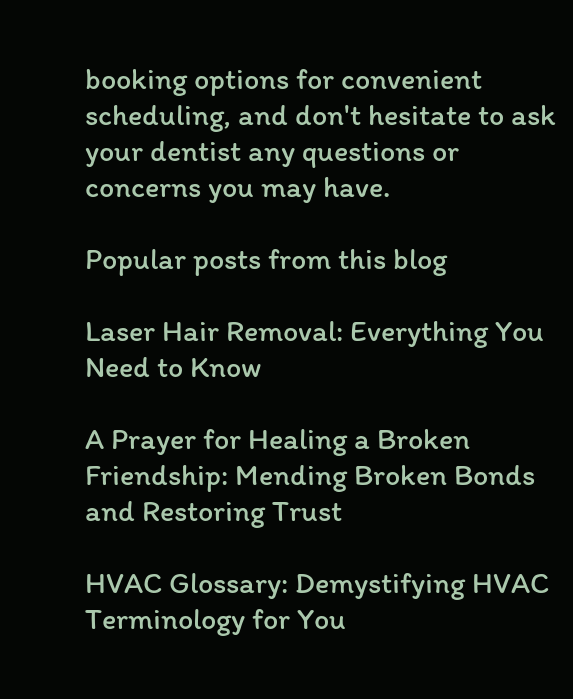booking options for convenient scheduling, and don't hesitate to ask your dentist any questions or concerns you may have.

Popular posts from this blog

Laser Hair Removal: Everything You Need to Know

A Prayer for Healing a Broken Friendship: Mending Broken Bonds and Restoring Trust

HVAC Glossary: Demystifying HVAC Terminology for You